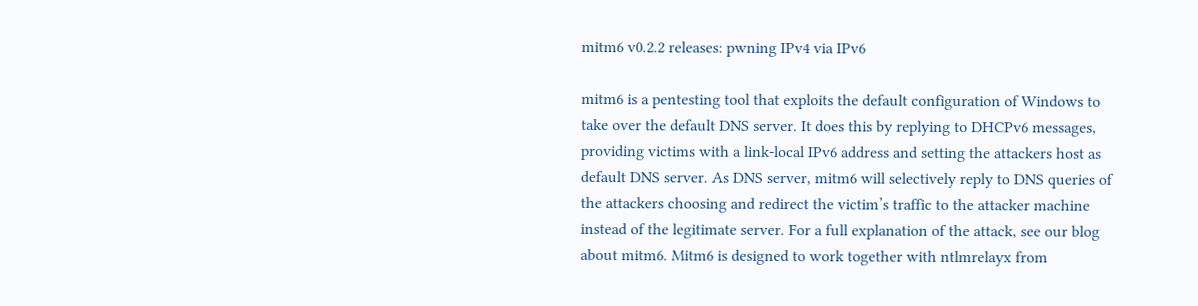mitm6 v0.2.2 releases: pwning IPv4 via IPv6

mitm6 is a pentesting tool that exploits the default configuration of Windows to take over the default DNS server. It does this by replying to DHCPv6 messages, providing victims with a link-local IPv6 address and setting the attackers host as default DNS server. As DNS server, mitm6 will selectively reply to DNS queries of the attackers choosing and redirect the victim’s traffic to the attacker machine instead of the legitimate server. For a full explanation of the attack, see our blog about mitm6. Mitm6 is designed to work together with ntlmrelayx from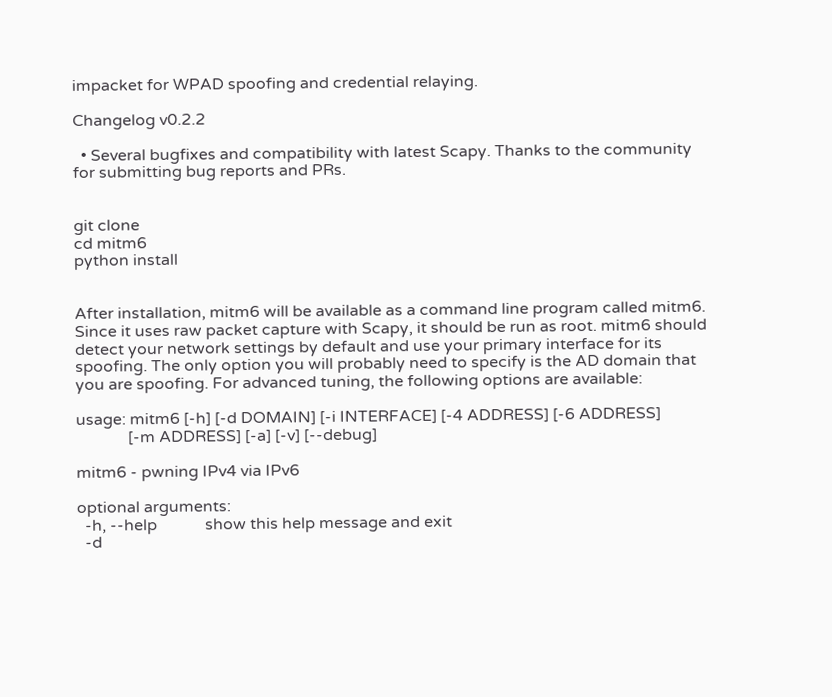impacket for WPAD spoofing and credential relaying.

Changelog v0.2.2

  • Several bugfixes and compatibility with latest Scapy. Thanks to the community for submitting bug reports and PRs.


git clone
cd mitm6
python install


After installation, mitm6 will be available as a command line program called mitm6. Since it uses raw packet capture with Scapy, it should be run as root. mitm6 should detect your network settings by default and use your primary interface for its spoofing. The only option you will probably need to specify is the AD domain that you are spoofing. For advanced tuning, the following options are available:

usage: mitm6 [-h] [-d DOMAIN] [-i INTERFACE] [-4 ADDRESS] [-6 ADDRESS]
             [-m ADDRESS] [-a] [-v] [--debug]

mitm6 - pwning IPv4 via IPv6

optional arguments:
  -h, --help            show this help message and exit
  -d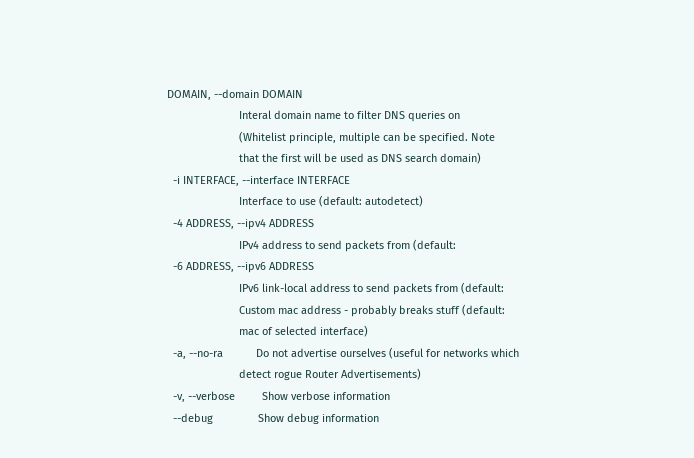DOMAIN, --domain DOMAIN
                        Interal domain name to filter DNS queries on
                        (Whitelist principle, multiple can be specified. Note
                        that the first will be used as DNS search domain)
  -i INTERFACE, --interface INTERFACE
                        Interface to use (default: autodetect)
  -4 ADDRESS, --ipv4 ADDRESS
                        IPv4 address to send packets from (default:
  -6 ADDRESS, --ipv6 ADDRESS
                        IPv6 link-local address to send packets from (default:
                        Custom mac address - probably breaks stuff (default:
                        mac of selected interface)
  -a, --no-ra           Do not advertise ourselves (useful for networks which
                        detect rogue Router Advertisements)
  -v, --verbose         Show verbose information
  --debug               Show debug information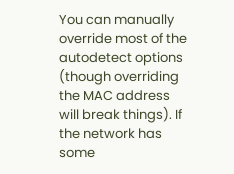You can manually override most of the autodetect options (though overriding the MAC address will break things). If the network has some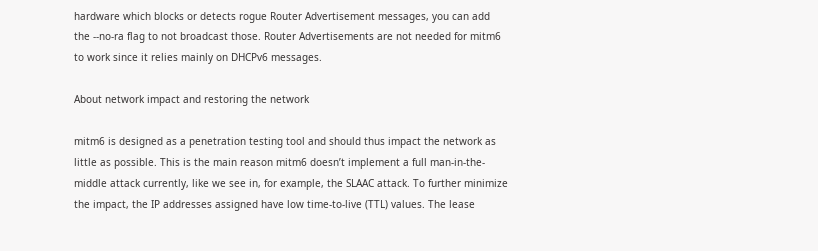hardware which blocks or detects rogue Router Advertisement messages, you can add the --no-ra flag to not broadcast those. Router Advertisements are not needed for mitm6 to work since it relies mainly on DHCPv6 messages.

About network impact and restoring the network

mitm6 is designed as a penetration testing tool and should thus impact the network as little as possible. This is the main reason mitm6 doesn’t implement a full man-in-the-middle attack currently, like we see in, for example, the SLAAC attack. To further minimize the impact, the IP addresses assigned have low time-to-live (TTL) values. The lease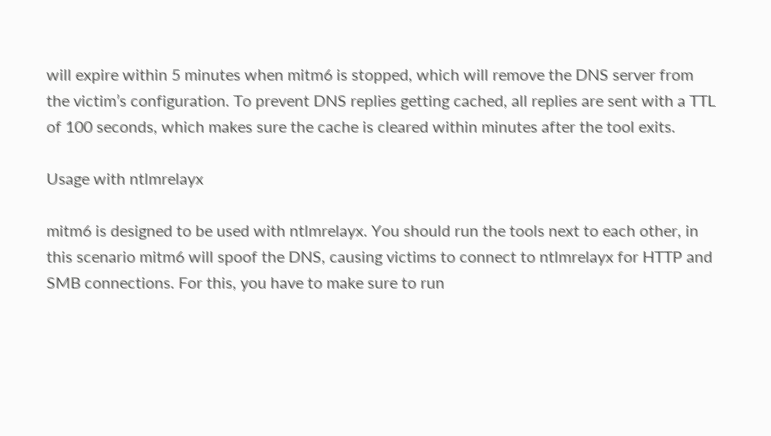will expire within 5 minutes when mitm6 is stopped, which will remove the DNS server from the victim’s configuration. To prevent DNS replies getting cached, all replies are sent with a TTL of 100 seconds, which makes sure the cache is cleared within minutes after the tool exits.

Usage with ntlmrelayx

mitm6 is designed to be used with ntlmrelayx. You should run the tools next to each other, in this scenario mitm6 will spoof the DNS, causing victims to connect to ntlmrelayx for HTTP and SMB connections. For this, you have to make sure to run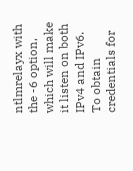ntlmrelayx with the -6 option, which will make it listen on both IPv4 and IPv6. To obtain credentials for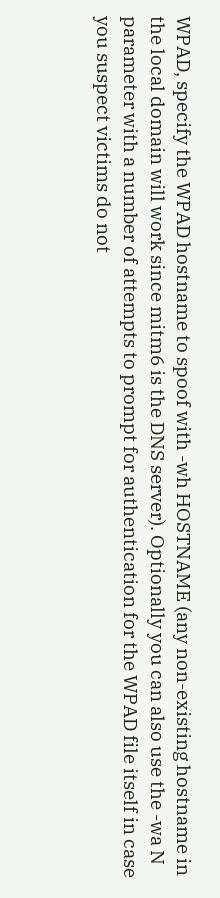WPAD, specify the WPAD hostname to spoof with -wh HOSTNAME (any non-existing hostname in the local domain will work since mitm6 is the DNS server). Optionally you can also use the -wa N parameter with a number of attempts to prompt for authentication for the WPAD file itself in case you suspect victims do not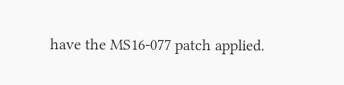have the MS16-077 patch applied.